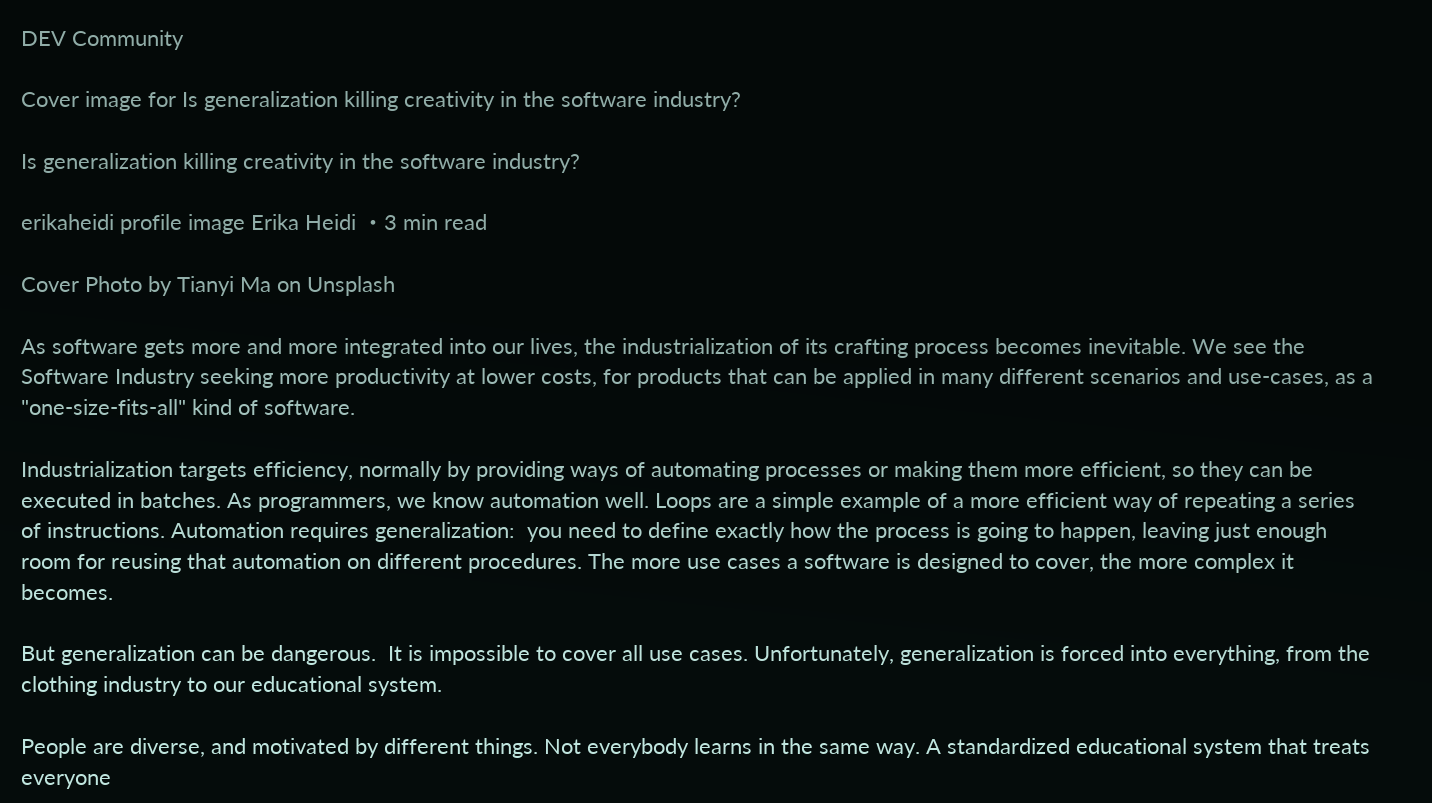DEV Community

Cover image for Is generalization killing creativity in the software industry?

Is generalization killing creativity in the software industry?

erikaheidi profile image Erika Heidi ・3 min read

Cover Photo by Tianyi Ma on Unsplash

As software gets more and more integrated into our lives, the industrialization of its crafting process becomes inevitable. We see the Software Industry seeking more productivity at lower costs, for products that can be applied in many different scenarios and use-cases, as a "one-size-fits-all" kind of software.

Industrialization targets efficiency, normally by providing ways of automating processes or making them more efficient, so they can be executed in batches. As programmers, we know automation well. Loops are a simple example of a more efficient way of repeating a series of instructions. Automation requires generalization:  you need to define exactly how the process is going to happen, leaving just enough room for reusing that automation on different procedures. The more use cases a software is designed to cover, the more complex it becomes.

But generalization can be dangerous.  It is impossible to cover all use cases. Unfortunately, generalization is forced into everything, from the clothing industry to our educational system.

People are diverse, and motivated by different things. Not everybody learns in the same way. A standardized educational system that treats everyone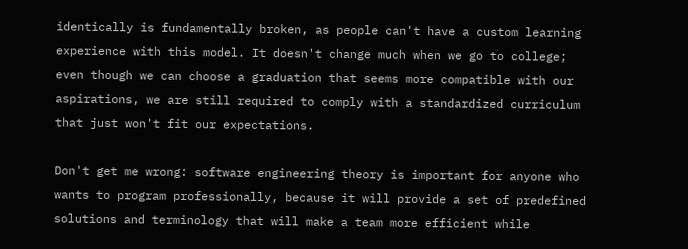identically is fundamentally broken, as people can't have a custom learning experience with this model. It doesn't change much when we go to college;  even though we can choose a graduation that seems more compatible with our aspirations, we are still required to comply with a standardized curriculum that just won't fit our expectations.

Don't get me wrong: software engineering theory is important for anyone who wants to program professionally, because it will provide a set of predefined solutions and terminology that will make a team more efficient while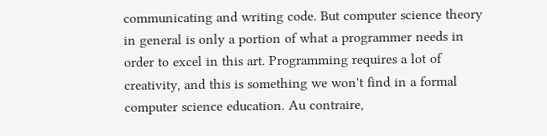communicating and writing code. But computer science theory in general is only a portion of what a programmer needs in order to excel in this art. Programming requires a lot of creativity, and this is something we won't find in a formal computer science education. Au contraire,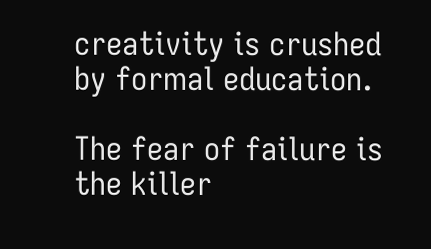creativity is crushed by formal education.

The fear of failure is the killer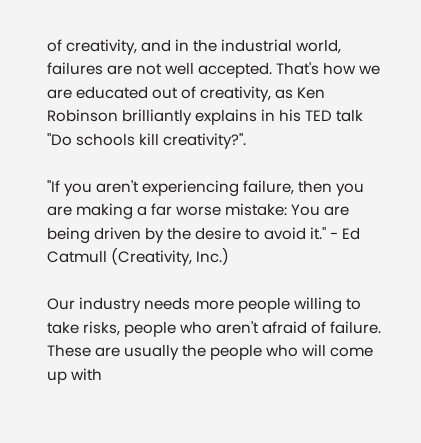of creativity, and in the industrial world, failures are not well accepted. That's how we are educated out of creativity, as Ken Robinson brilliantly explains in his TED talk "Do schools kill creativity?".

"If you aren't experiencing failure, then you are making a far worse mistake: You are being driven by the desire to avoid it." - Ed Catmull (Creativity, Inc.)

Our industry needs more people willing to take risks, people who aren't afraid of failure. These are usually the people who will come up with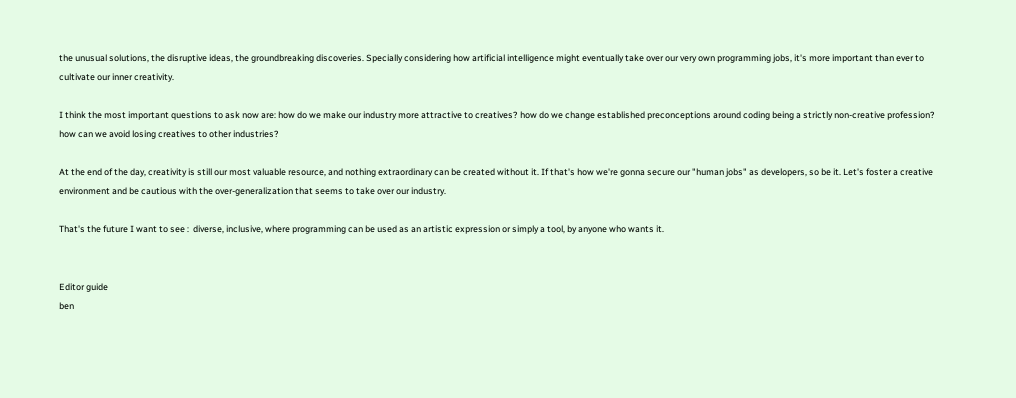the unusual solutions, the disruptive ideas, the groundbreaking discoveries. Specially considering how artificial intelligence might eventually take over our very own programming jobs, it's more important than ever to cultivate our inner creativity.

I think the most important questions to ask now are: how do we make our industry more attractive to creatives? how do we change established preconceptions around coding being a strictly non-creative profession? how can we avoid losing creatives to other industries?

At the end of the day, creativity is still our most valuable resource, and nothing extraordinary can be created without it. If that's how we're gonna secure our "human jobs" as developers, so be it. Let's foster a creative environment and be cautious with the over-generalization that seems to take over our industry.

That's the future I want to see :  diverse, inclusive, where programming can be used as an artistic expression or simply a tool, by anyone who wants it.


Editor guide
ben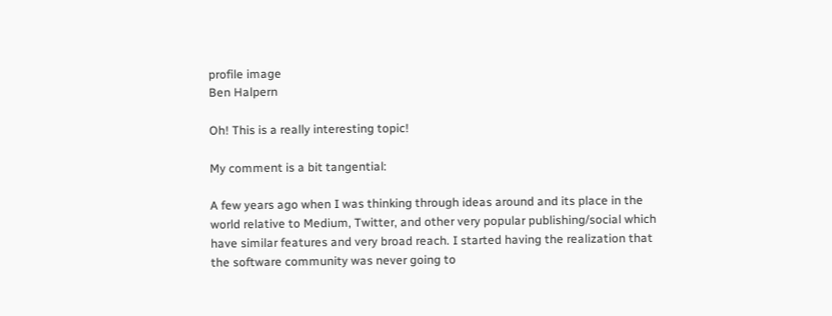profile image
Ben Halpern

Oh! This is a really interesting topic!

My comment is a bit tangential:

A few years ago when I was thinking through ideas around and its place in the world relative to Medium, Twitter, and other very popular publishing/social which have similar features and very broad reach. I started having the realization that the software community was never going to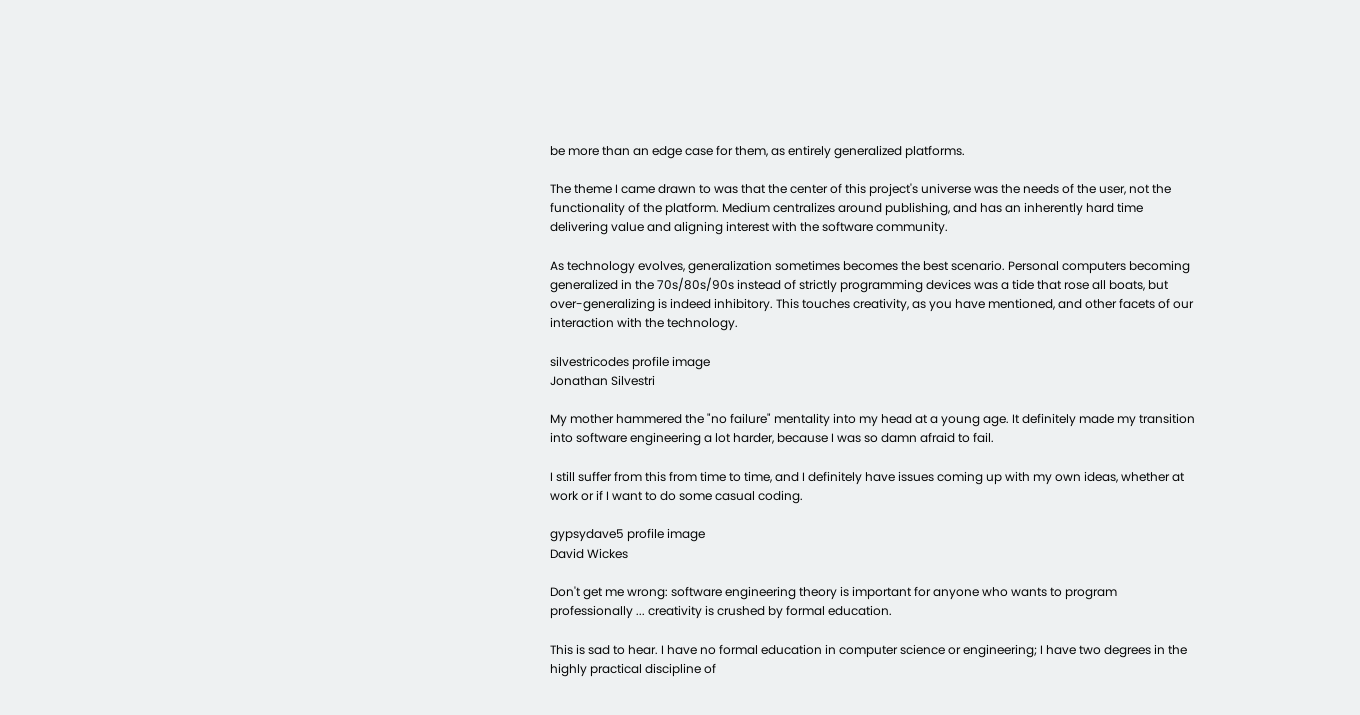be more than an edge case for them, as entirely generalized platforms.

The theme I came drawn to was that the center of this project's universe was the needs of the user, not the functionality of the platform. Medium centralizes around publishing, and has an inherently hard time delivering value and aligning interest with the software community.

As technology evolves, generalization sometimes becomes the best scenario. Personal computers becoming generalized in the 70s/80s/90s instead of strictly programming devices was a tide that rose all boats, but over-generalizing is indeed inhibitory. This touches creativity, as you have mentioned, and other facets of our interaction with the technology.

silvestricodes profile image
Jonathan Silvestri

My mother hammered the "no failure" mentality into my head at a young age. It definitely made my transition into software engineering a lot harder, because I was so damn afraid to fail.

I still suffer from this from time to time, and I definitely have issues coming up with my own ideas, whether at work or if I want to do some casual coding.

gypsydave5 profile image
David Wickes

Don't get me wrong: software engineering theory is important for anyone who wants to program professionally ... creativity is crushed by formal education.

This is sad to hear. I have no formal education in computer science or engineering; I have two degrees in the highly practical discipline of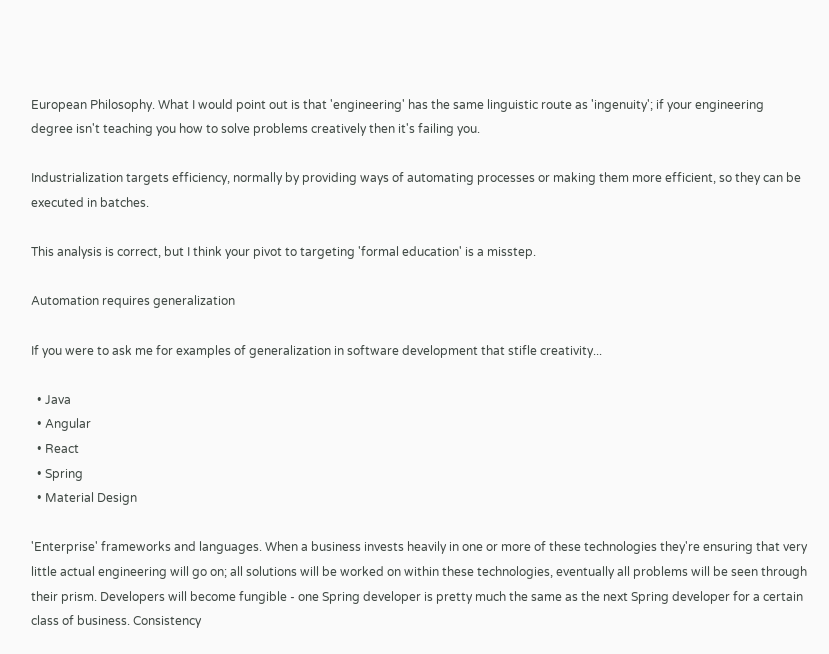European Philosophy. What I would point out is that 'engineering' has the same linguistic route as 'ingenuity'; if your engineering degree isn't teaching you how to solve problems creatively then it's failing you.

Industrialization targets efficiency, normally by providing ways of automating processes or making them more efficient, so they can be executed in batches.

This analysis is correct, but I think your pivot to targeting 'formal education' is a misstep.

Automation requires generalization

If you were to ask me for examples of generalization in software development that stifle creativity...

  • Java
  • Angular
  • React
  • Spring
  • Material Design

'Enterprise' frameworks and languages. When a business invests heavily in one or more of these technologies they're ensuring that very little actual engineering will go on; all solutions will be worked on within these technologies, eventually all problems will be seen through their prism. Developers will become fungible - one Spring developer is pretty much the same as the next Spring developer for a certain class of business. Consistency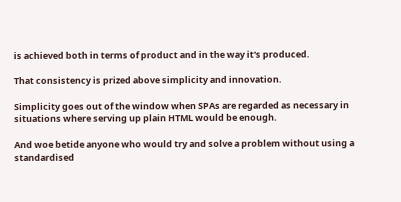is achieved both in terms of product and in the way it's produced.

That consistency is prized above simplicity and innovation.

Simplicity goes out of the window when SPAs are regarded as necessary in situations where serving up plain HTML would be enough.

And woe betide anyone who would try and solve a problem without using a standardised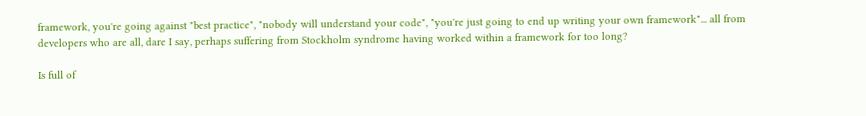framework, you're going against "best practice", "nobody will understand your code", "you're just going to end up writing your own framework"... all from developers who are all, dare I say, perhaps suffering from Stockholm syndrome having worked within a framework for too long?

Is full of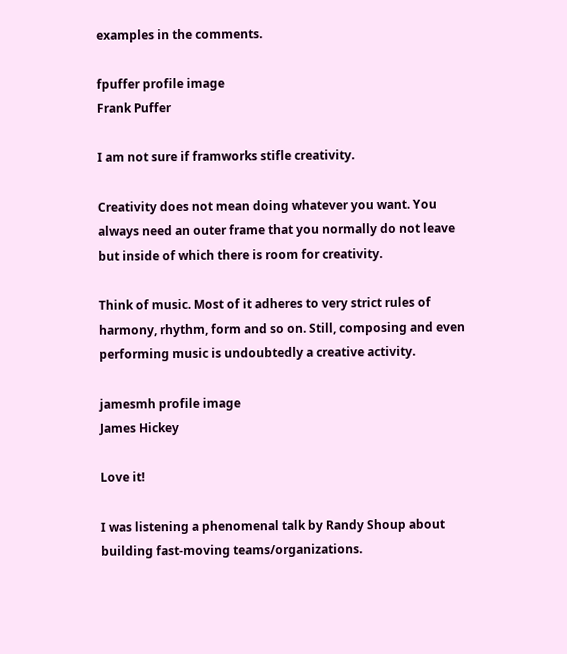examples in the comments.

fpuffer profile image
Frank Puffer

I am not sure if framworks stifle creativity.

Creativity does not mean doing whatever you want. You always need an outer frame that you normally do not leave but inside of which there is room for creativity.

Think of music. Most of it adheres to very strict rules of harmony, rhythm, form and so on. Still, composing and even performing music is undoubtedly a creative activity.

jamesmh profile image
James Hickey

Love it!

I was listening a phenomenal talk by Randy Shoup about building fast-moving teams/organizations.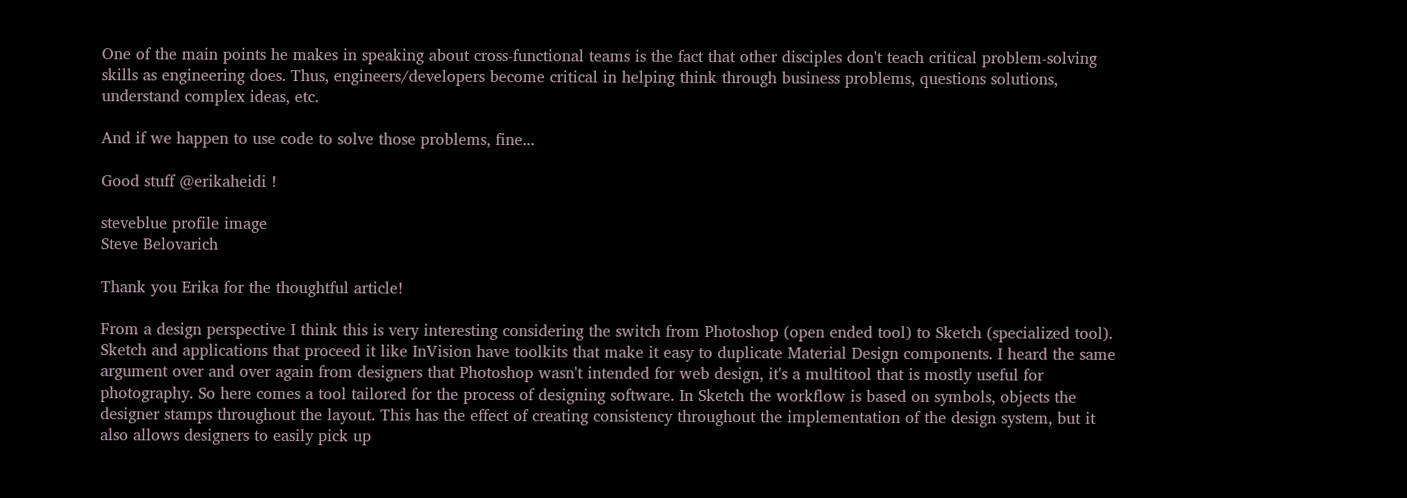One of the main points he makes in speaking about cross-functional teams is the fact that other disciples don't teach critical problem-solving skills as engineering does. Thus, engineers/developers become critical in helping think through business problems, questions solutions, understand complex ideas, etc.

And if we happen to use code to solve those problems, fine...

Good stuff @erikaheidi !

steveblue profile image
Steve Belovarich

Thank you Erika for the thoughtful article!

From a design perspective I think this is very interesting considering the switch from Photoshop (open ended tool) to Sketch (specialized tool). Sketch and applications that proceed it like InVision have toolkits that make it easy to duplicate Material Design components. I heard the same argument over and over again from designers that Photoshop wasn't intended for web design, it's a multitool that is mostly useful for photography. So here comes a tool tailored for the process of designing software. In Sketch the workflow is based on symbols, objects the designer stamps throughout the layout. This has the effect of creating consistency throughout the implementation of the design system, but it also allows designers to easily pick up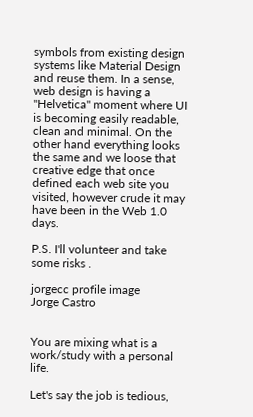symbols from existing design systems like Material Design and reuse them. In a sense, web design is having a "Helvetica" moment where UI is becoming easily readable, clean and minimal. On the other hand everything looks the same and we loose that creative edge that once defined each web site you visited, however crude it may have been in the Web 1.0 days.

P.S. I'll volunteer and take some risks .

jorgecc profile image
Jorge Castro


You are mixing what is a work/study with a personal life.

Let's say the job is tedious,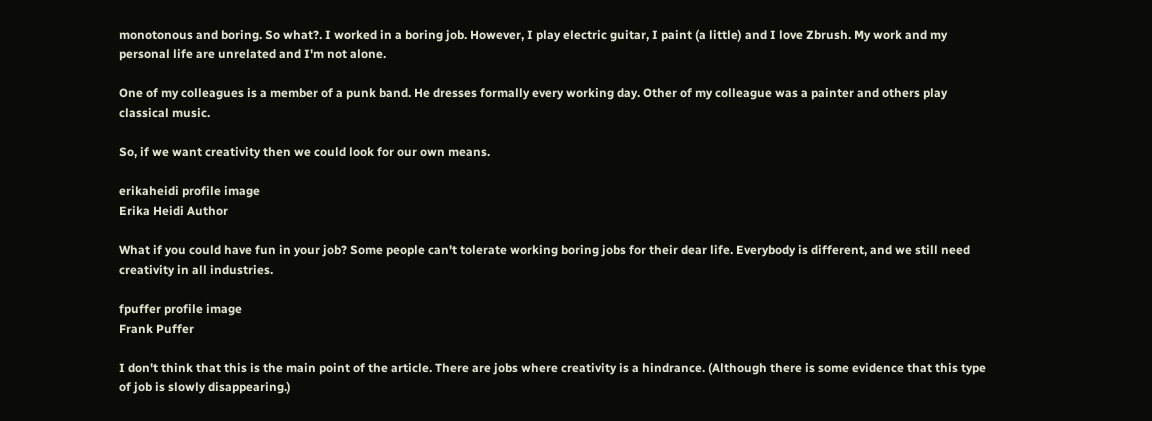monotonous and boring. So what?. I worked in a boring job. However, I play electric guitar, I paint (a little) and I love Zbrush. My work and my personal life are unrelated and I'm not alone.

One of my colleagues is a member of a punk band. He dresses formally every working day. Other of my colleague was a painter and others play classical music.

So, if we want creativity then we could look for our own means.

erikaheidi profile image
Erika Heidi Author

What if you could have fun in your job? Some people can't tolerate working boring jobs for their dear life. Everybody is different, and we still need creativity in all industries.

fpuffer profile image
Frank Puffer

I don't think that this is the main point of the article. There are jobs where creativity is a hindrance. (Although there is some evidence that this type of job is slowly disappearing.)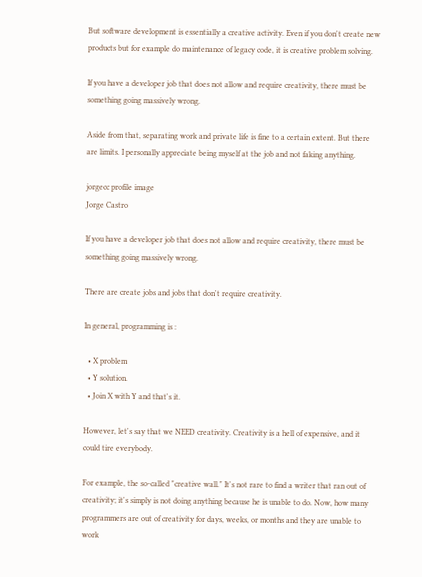But software development is essentially a creative activity. Even if you don't create new products but for example do maintenance of legacy code, it is creative problem solving.

If you have a developer job that does not allow and require creativity, there must be something going massively wrong.

Aside from that, separating work and private life is fine to a certain extent. But there are limits. I personally appreciate being myself at the job and not faking anything.

jorgecc profile image
Jorge Castro

If you have a developer job that does not allow and require creativity, there must be something going massively wrong.

There are create jobs and jobs that don't require creativity.

In general, programming is :

  • X problem
  • Y solution.
  • Join X with Y and that's it.

However, let's say that we NEED creativity. Creativity is a hell of expensive, and it could tire everybody.

For example, the so-called "creative wall." It's not rare to find a writer that ran out of creativity; it's simply is not doing anything because he is unable to do. Now, how many programmers are out of creativity for days, weeks, or months and they are unable to work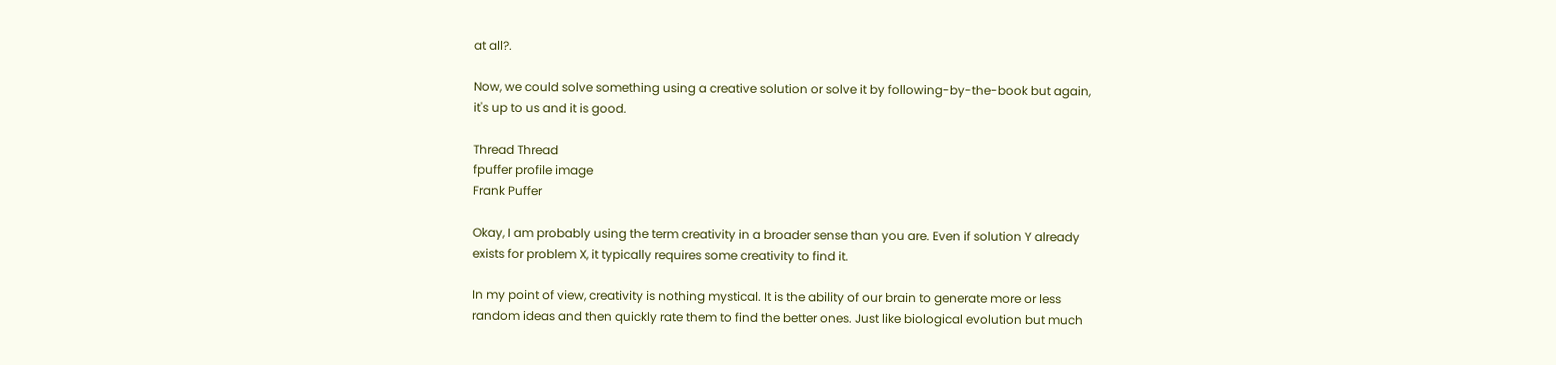at all?.

Now, we could solve something using a creative solution or solve it by following-by-the-book but again, it's up to us and it is good.

Thread Thread
fpuffer profile image
Frank Puffer

Okay, I am probably using the term creativity in a broader sense than you are. Even if solution Y already exists for problem X, it typically requires some creativity to find it.

In my point of view, creativity is nothing mystical. It is the ability of our brain to generate more or less random ideas and then quickly rate them to find the better ones. Just like biological evolution but much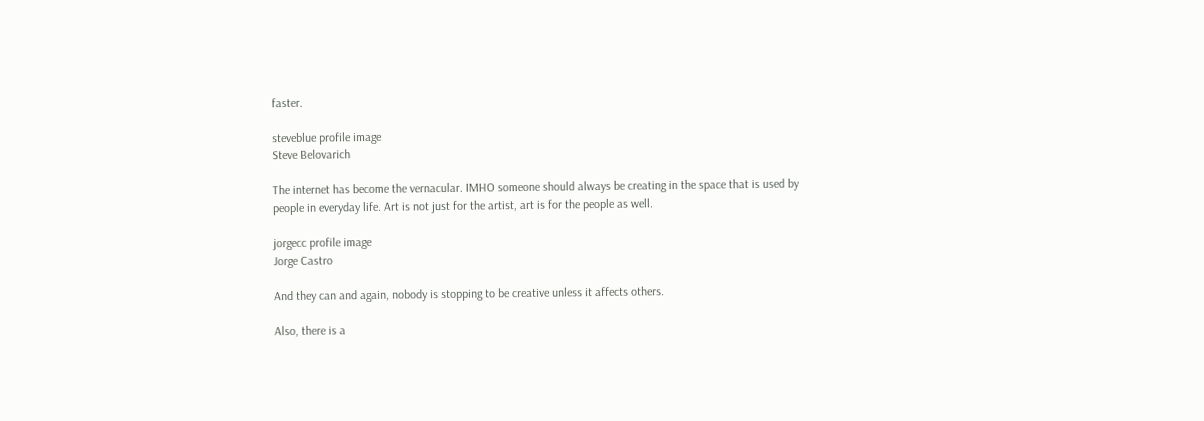faster.

steveblue profile image
Steve Belovarich

The internet has become the vernacular. IMHO someone should always be creating in the space that is used by people in everyday life. Art is not just for the artist, art is for the people as well.

jorgecc profile image
Jorge Castro

And they can and again, nobody is stopping to be creative unless it affects others.

Also, there is a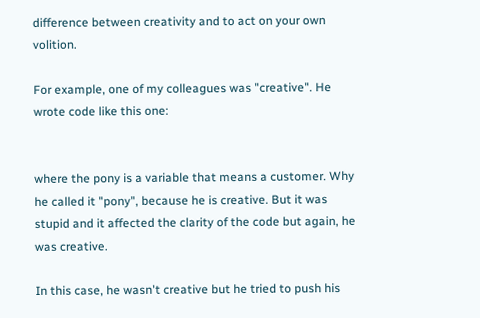difference between creativity and to act on your own volition.

For example, one of my colleagues was "creative". He wrote code like this one:


where the pony is a variable that means a customer. Why he called it "pony", because he is creative. But it was stupid and it affected the clarity of the code but again, he was creative.

In this case, he wasn't creative but he tried to push his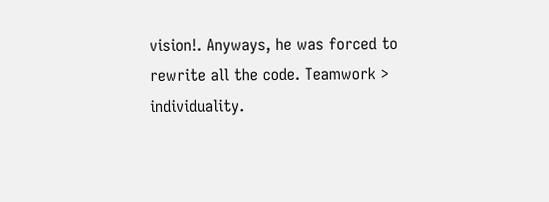vision!. Anyways, he was forced to rewrite all the code. Teamwork > individuality.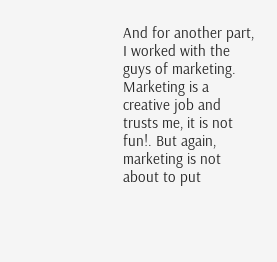And for another part, I worked with the guys of marketing. Marketing is a creative job and trusts me, it is not fun!. But again, marketing is not about to put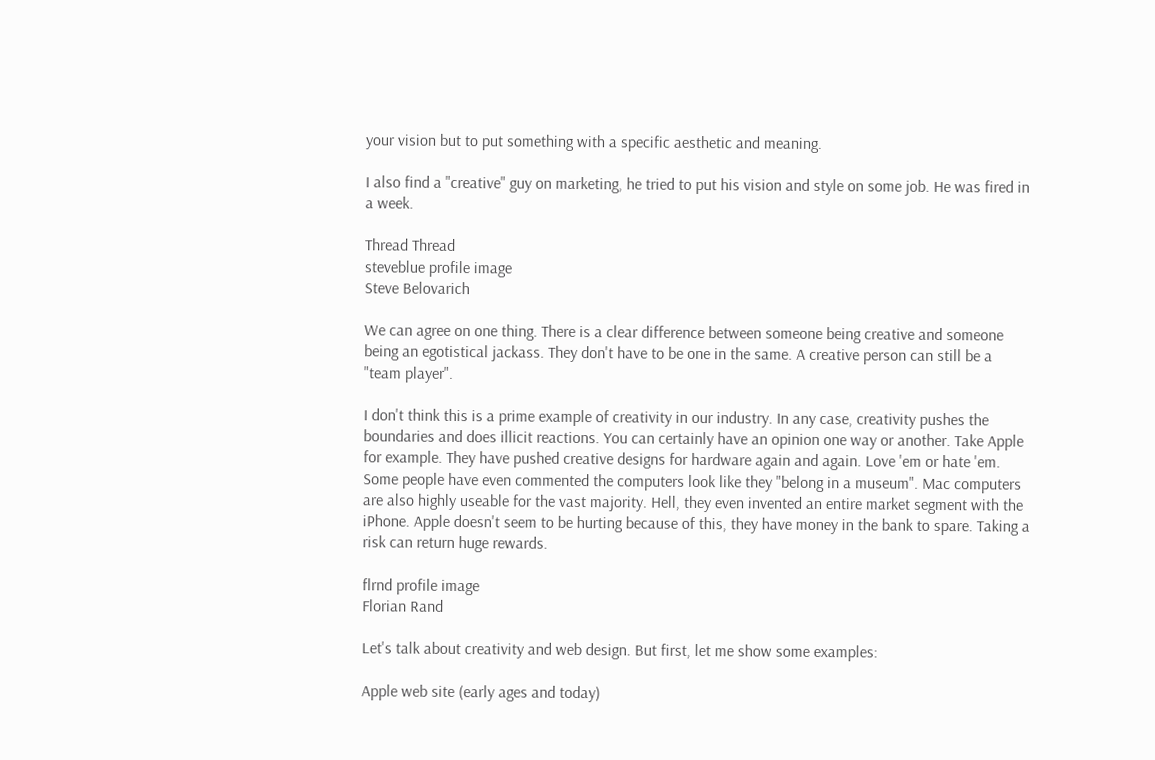your vision but to put something with a specific aesthetic and meaning.

I also find a "creative" guy on marketing, he tried to put his vision and style on some job. He was fired in a week.

Thread Thread
steveblue profile image
Steve Belovarich

We can agree on one thing. There is a clear difference between someone being creative and someone being an egotistical jackass. They don't have to be one in the same. A creative person can still be a "team player".

I don't think this is a prime example of creativity in our industry. In any case, creativity pushes the boundaries and does illicit reactions. You can certainly have an opinion one way or another. Take Apple for example. They have pushed creative designs for hardware again and again. Love 'em or hate 'em. Some people have even commented the computers look like they "belong in a museum". Mac computers are also highly useable for the vast majority. Hell, they even invented an entire market segment with the iPhone. Apple doesn't seem to be hurting because of this, they have money in the bank to spare. Taking a risk can return huge rewards.

flrnd profile image
Florian Rand

Let's talk about creativity and web design. But first, let me show some examples:

Apple web site (early ages and today)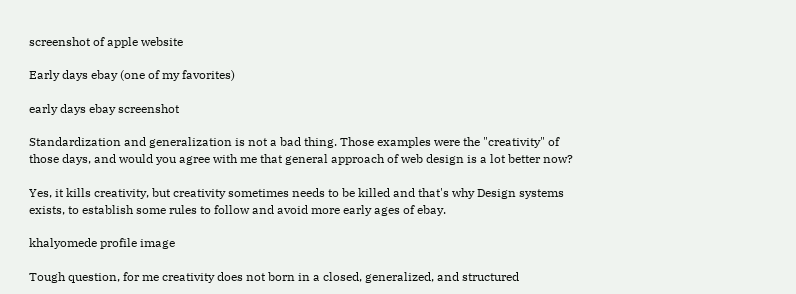screenshot of apple website

Early days ebay (one of my favorites)

early days ebay screenshot

Standardization and generalization is not a bad thing. Those examples were the "creativity" of those days, and would you agree with me that general approach of web design is a lot better now?

Yes, it kills creativity, but creativity sometimes needs to be killed and that's why Design systems exists, to establish some rules to follow and avoid more early ages of ebay.

khalyomede profile image

Tough question, for me creativity does not born in a closed, generalized, and structured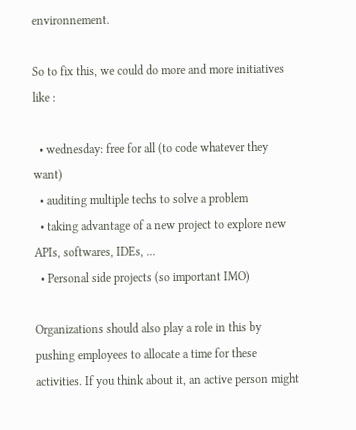environnement.

So to fix this, we could do more and more initiatives like :

  • wednesday: free for all (to code whatever they want)
  • auditing multiple techs to solve a problem
  • taking advantage of a new project to explore new APIs, softwares, IDEs, ...
  • Personal side projects (so important IMO)

Organizations should also play a role in this by pushing employees to allocate a time for these activities. If you think about it, an active person might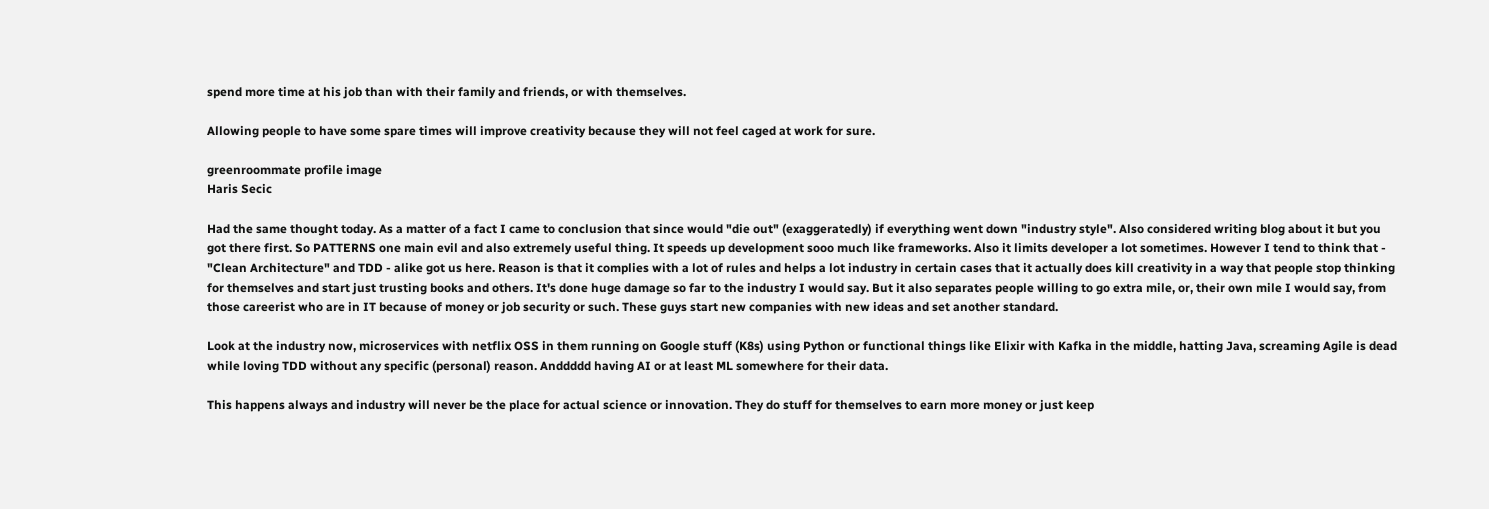spend more time at his job than with their family and friends, or with themselves.

Allowing people to have some spare times will improve creativity because they will not feel caged at work for sure.

greenroommate profile image
Haris Secic

Had the same thought today. As a matter of a fact I came to conclusion that since would "die out" (exaggeratedly) if everything went down "industry style". Also considered writing blog about it but you got there first. So PATTERNS one main evil and also extremely useful thing. It speeds up development sooo much like frameworks. Also it limits developer a lot sometimes. However I tend to think that - "Clean Architecture" and TDD - alike got us here. Reason is that it complies with a lot of rules and helps a lot industry in certain cases that it actually does kill creativity in a way that people stop thinking for themselves and start just trusting books and others. It's done huge damage so far to the industry I would say. But it also separates people willing to go extra mile, or, their own mile I would say, from those careerist who are in IT because of money or job security or such. These guys start new companies with new ideas and set another standard.

Look at the industry now, microservices with netflix OSS in them running on Google stuff (K8s) using Python or functional things like Elixir with Kafka in the middle, hatting Java, screaming Agile is dead while loving TDD without any specific (personal) reason. Anddddd having AI or at least ML somewhere for their data.

This happens always and industry will never be the place for actual science or innovation. They do stuff for themselves to earn more money or just keep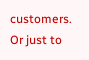customers. Or just to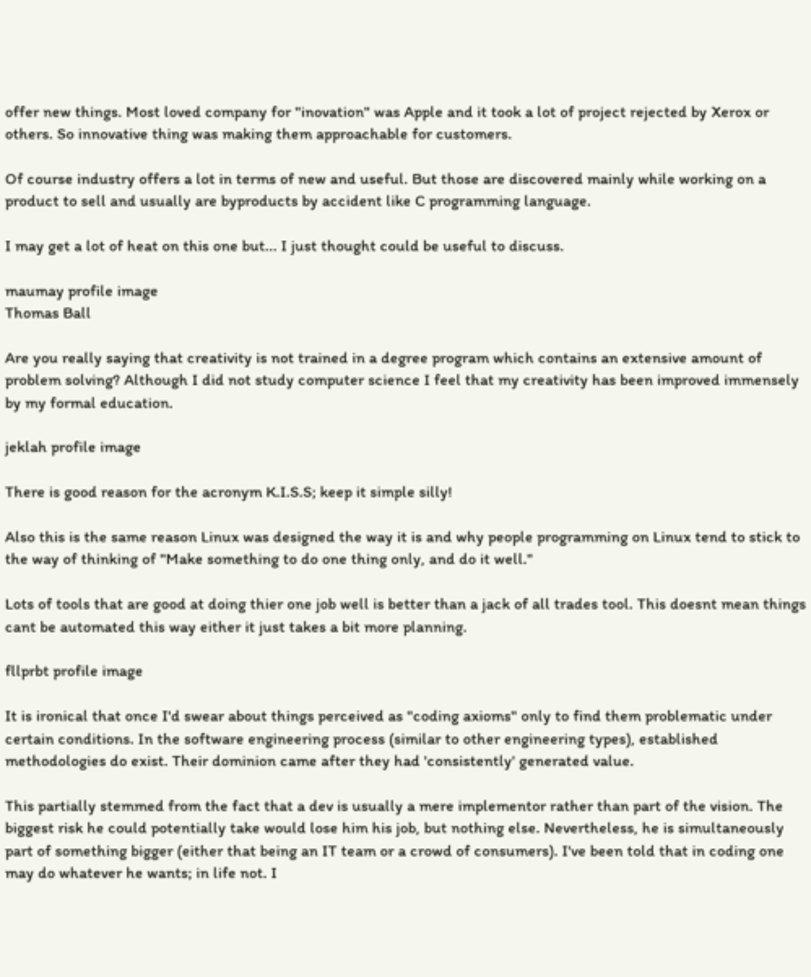offer new things. Most loved company for "inovation" was Apple and it took a lot of project rejected by Xerox or others. So innovative thing was making them approachable for customers.

Of course industry offers a lot in terms of new and useful. But those are discovered mainly while working on a product to sell and usually are byproducts by accident like C programming language.

I may get a lot of heat on this one but... I just thought could be useful to discuss.

maumay profile image
Thomas Ball

Are you really saying that creativity is not trained in a degree program which contains an extensive amount of problem solving? Although I did not study computer science I feel that my creativity has been improved immensely by my formal education.

jeklah profile image

There is good reason for the acronym K.I.S.S; keep it simple silly!

Also this is the same reason Linux was designed the way it is and why people programming on Linux tend to stick to the way of thinking of "Make something to do one thing only, and do it well."

Lots of tools that are good at doing thier one job well is better than a jack of all trades tool. This doesnt mean things cant be automated this way either it just takes a bit more planning.

fllprbt profile image

It is ironical that once I'd swear about things perceived as "coding axioms" only to find them problematic under certain conditions. In the software engineering process (similar to other engineering types), established methodologies do exist. Their dominion came after they had 'consistently' generated value.

This partially stemmed from the fact that a dev is usually a mere implementor rather than part of the vision. The biggest risk he could potentially take would lose him his job, but nothing else. Nevertheless, he is simultaneously part of something bigger (either that being an IT team or a crowd of consumers). I've been told that in coding one may do whatever he wants; in life not. I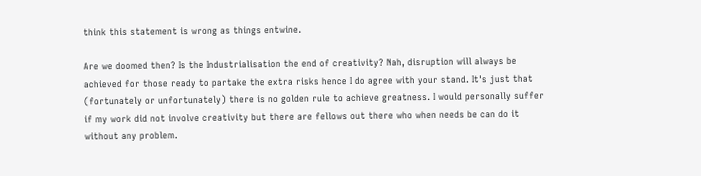think this statement is wrong as things entwine.

Are we doomed then? Is the Industrialisation the end of creativity? Nah, disruption will always be achieved for those ready to partake the extra risks hence I do agree with your stand. It's just that (fortunately or unfortunately) there is no golden rule to achieve greatness. I would personally suffer if my work did not involve creativity but there are fellows out there who when needs be can do it without any problem.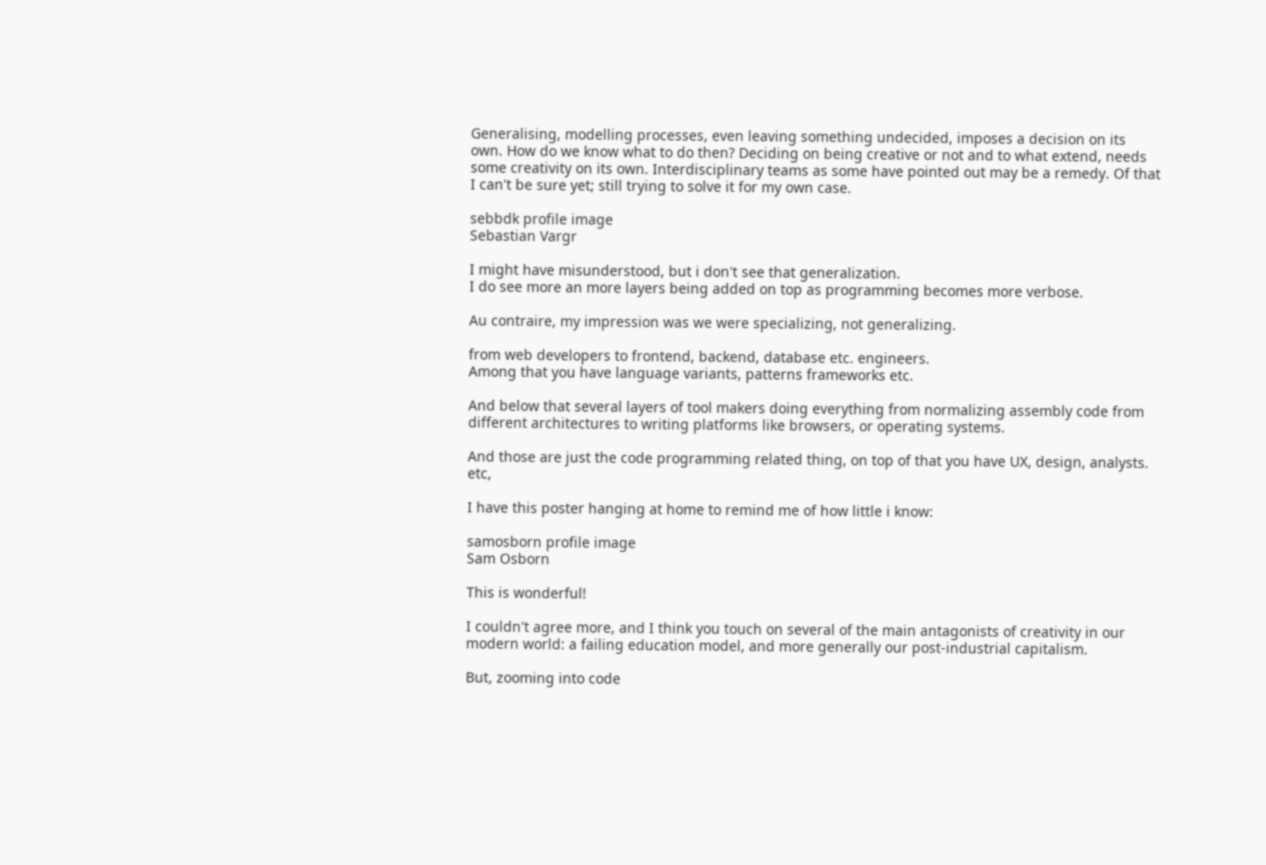Generalising, modelling processes, even leaving something undecided, imposes a decision on its own. How do we know what to do then? Deciding on being creative or not and to what extend, needs some creativity on its own. Interdisciplinary teams as some have pointed out may be a remedy. Of that I can't be sure yet; still trying to solve it for my own case.

sebbdk profile image
Sebastian Vargr

I might have misunderstood, but i don't see that generalization.
I do see more an more layers being added on top as programming becomes more verbose.

Au contraire, my impression was we were specializing, not generalizing.

from web developers to frontend, backend, database etc. engineers.
Among that you have language variants, patterns frameworks etc.

And below that several layers of tool makers doing everything from normalizing assembly code from different architectures to writing platforms like browsers, or operating systems.

And those are just the code programming related thing, on top of that you have UX, design, analysts. etc,

I have this poster hanging at home to remind me of how little i know:

samosborn profile image
Sam Osborn

This is wonderful!

I couldn't agree more, and I think you touch on several of the main antagonists of creativity in our modern world: a failing education model, and more generally our post-industrial capitalism.

But, zooming into code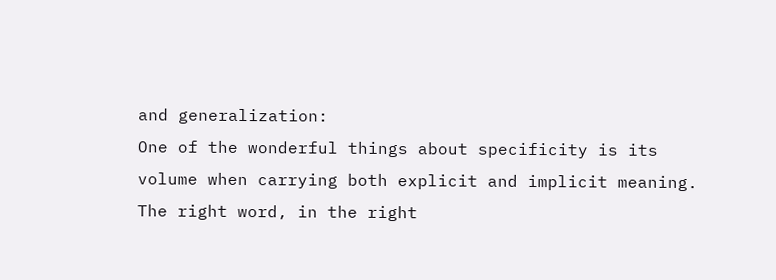and generalization:
One of the wonderful things about specificity is its volume when carrying both explicit and implicit meaning. The right word, in the right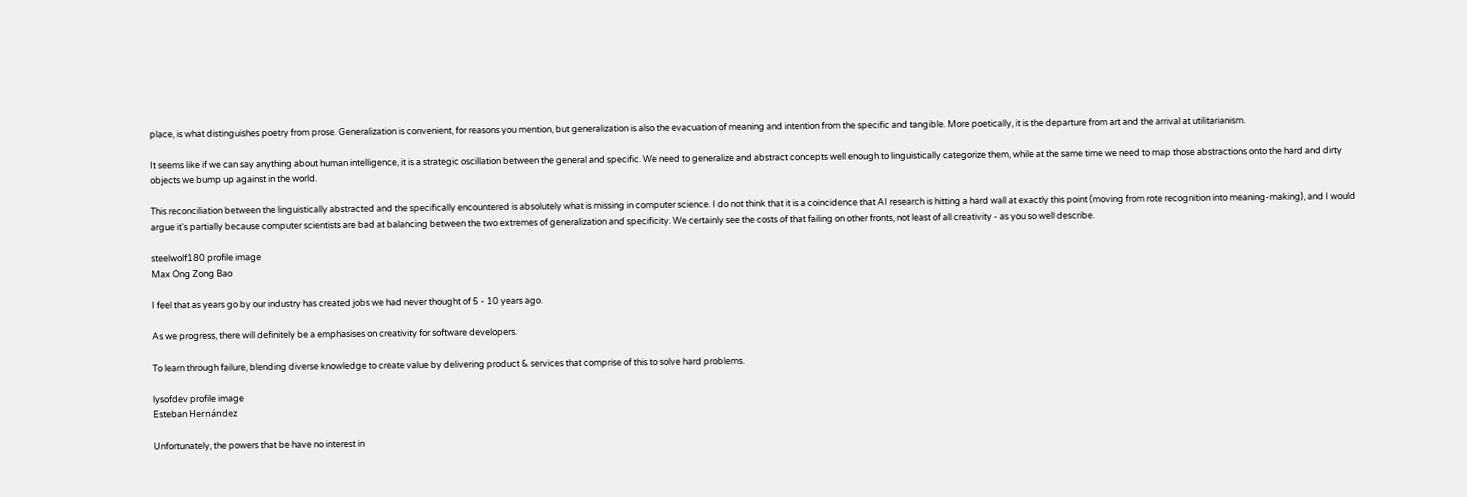place, is what distinguishes poetry from prose. Generalization is convenient, for reasons you mention, but generalization is also the evacuation of meaning and intention from the specific and tangible. More poetically, it is the departure from art and the arrival at utilitarianism.

It seems like if we can say anything about human intelligence, it is a strategic oscillation between the general and specific. We need to generalize and abstract concepts well enough to linguistically categorize them, while at the same time we need to map those abstractions onto the hard and dirty objects we bump up against in the world.

This reconciliation between the linguistically abstracted and the specifically encountered is absolutely what is missing in computer science. I do not think that it is a coincidence that AI research is hitting a hard wall at exactly this point (moving from rote recognition into meaning-making), and I would argue it's partially because computer scientists are bad at balancing between the two extremes of generalization and specificity. We certainly see the costs of that failing on other fronts, not least of all creativity - as you so well describe.

steelwolf180 profile image
Max Ong Zong Bao

I feel that as years go by our industry has created jobs we had never thought of 5 - 10 years ago.

As we progress, there will definitely be a emphasises on creativity for software developers.

To learn through failure, blending diverse knowledge to create value by delivering product & services that comprise of this to solve hard problems.

lysofdev profile image
Esteban Hernández

Unfortunately, the powers that be have no interest in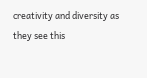creativity and diversity as they see this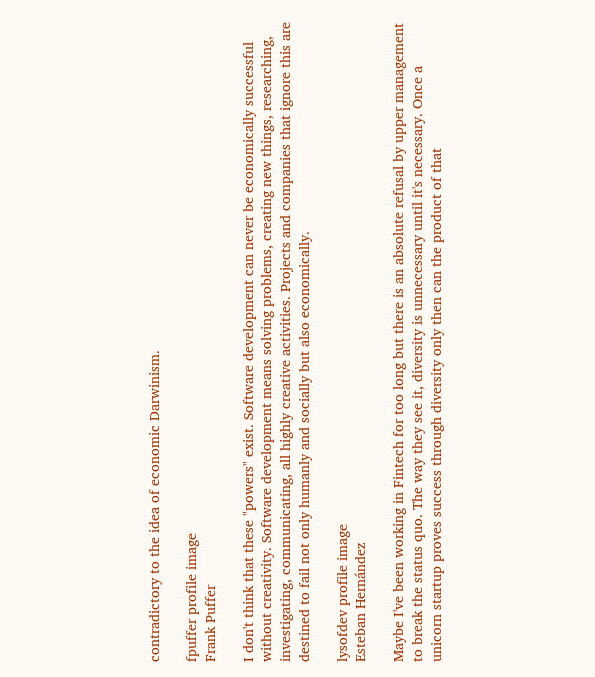contradictory to the idea of economic Darwinism.

fpuffer profile image
Frank Puffer

I don't think that these "powers" exist. Software development can never be economically successful without creativity. Software development means solving problems, creating new things, researching, investigating, communicating, all highly creative activities. Projects and companies that ignore this are destined to fail not only humanly and socially but also economically.

lysofdev profile image
Esteban Hernández

Maybe I've been working in Fintech for too long but there is an absolute refusal by upper management to break the status quo. The way they see it, diversity is unnecessary until it's necessary. Once a unicorn startup proves success through diversity only then can the product of that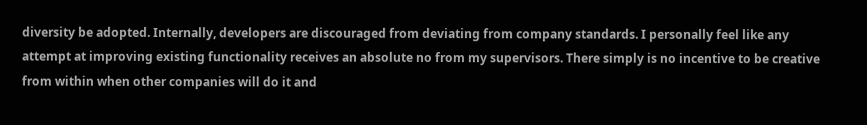diversity be adopted. Internally, developers are discouraged from deviating from company standards. I personally feel like any attempt at improving existing functionality receives an absolute no from my supervisors. There simply is no incentive to be creative from within when other companies will do it and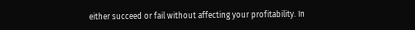either succeed or fail without affecting your profitability. In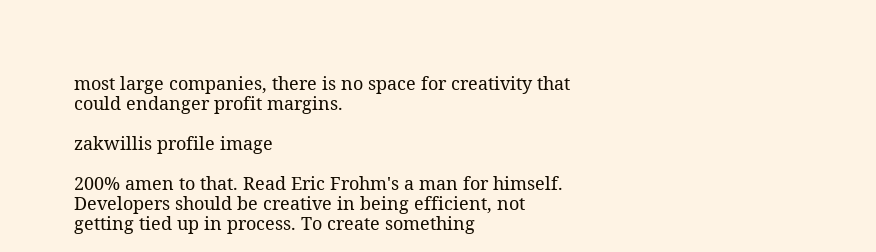most large companies, there is no space for creativity that could endanger profit margins.

zakwillis profile image

200% amen to that. Read Eric Frohm's a man for himself. Developers should be creative in being efficient, not getting tied up in process. To create something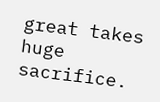great takes huge sacrifice.